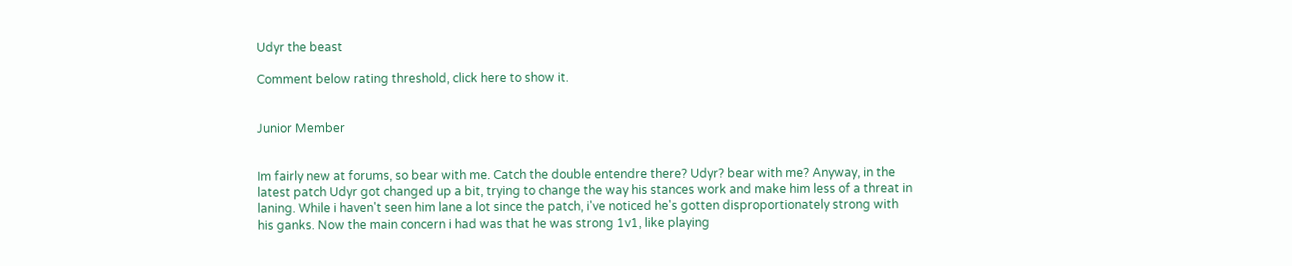Udyr the beast

Comment below rating threshold, click here to show it.


Junior Member


Im fairly new at forums, so bear with me. Catch the double entendre there? Udyr? bear with me? Anyway, in the latest patch Udyr got changed up a bit, trying to change the way his stances work and make him less of a threat in laning. While i haven't seen him lane a lot since the patch, i've noticed he's gotten disproportionately strong with his ganks. Now the main concern i had was that he was strong 1v1, like playing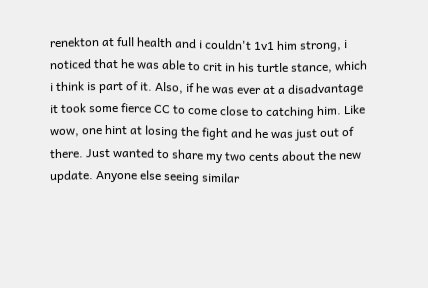renekton at full health and i couldn't 1v1 him strong, i noticed that he was able to crit in his turtle stance, which i think is part of it. Also, if he was ever at a disadvantage it took some fierce CC to come close to catching him. Like wow, one hint at losing the fight and he was just out of there. Just wanted to share my two cents about the new update. Anyone else seeing similar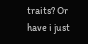traits? Or have i just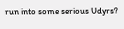run into some serious Udyrs?